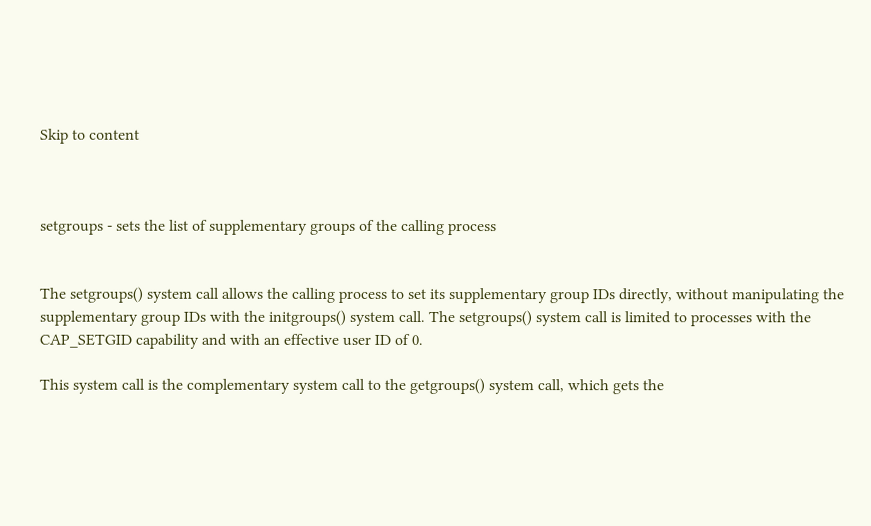Skip to content



setgroups - sets the list of supplementary groups of the calling process


The setgroups() system call allows the calling process to set its supplementary group IDs directly, without manipulating the supplementary group IDs with the initgroups() system call. The setgroups() system call is limited to processes with the CAP_SETGID capability and with an effective user ID of 0.

This system call is the complementary system call to the getgroups() system call, which gets the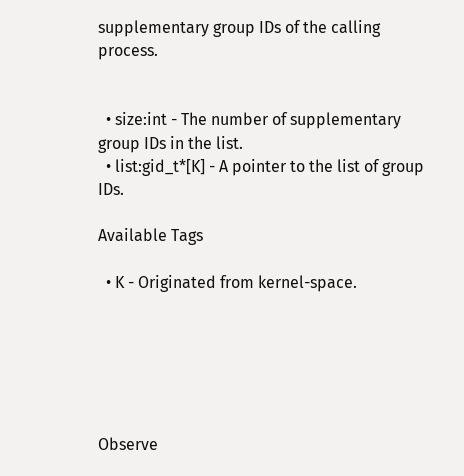supplementary group IDs of the calling process.


  • size:int - The number of supplementary group IDs in the list.
  • list:gid_t*[K] - A pointer to the list of group IDs.

Available Tags

  • K - Originated from kernel-space.






Observe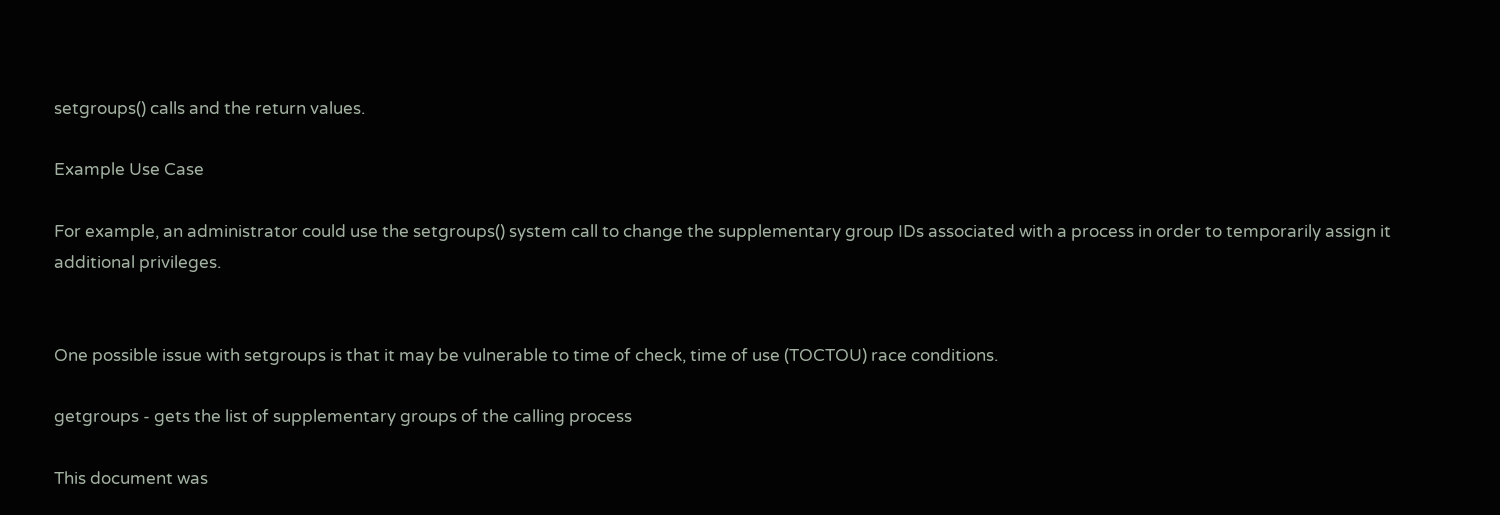setgroups() calls and the return values.

Example Use Case

For example, an administrator could use the setgroups() system call to change the supplementary group IDs associated with a process in order to temporarily assign it additional privileges.


One possible issue with setgroups is that it may be vulnerable to time of check, time of use (TOCTOU) race conditions.

getgroups - gets the list of supplementary groups of the calling process

This document was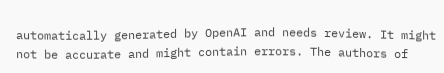automatically generated by OpenAI and needs review. It might not be accurate and might contain errors. The authors of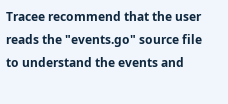Tracee recommend that the user reads the "events.go" source file to understand the events and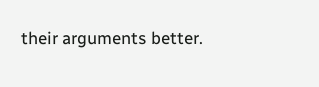their arguments better.